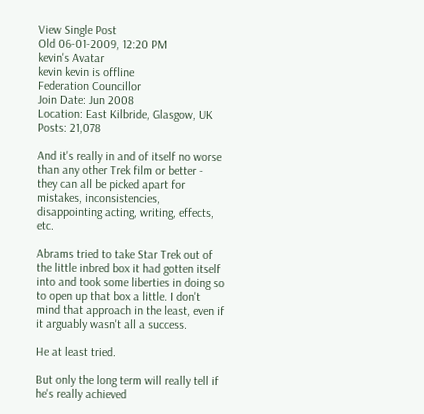View Single Post
Old 06-01-2009, 12:20 PM
kevin's Avatar
kevin kevin is offline
Federation Councillor
Join Date: Jun 2008
Location: East Kilbride, Glasgow, UK
Posts: 21,078

And it's really in and of itself no worse than any other Trek film or better - they can all be picked apart for mistakes, inconsistencies, disappointing acting, writing, effects, etc.

Abrams tried to take Star Trek out of the little inbred box it had gotten itself into and took some liberties in doing so to open up that box a little. I don't mind that approach in the least, even if it arguably wasn't all a success.

He at least tried.

But only the long term will really tell if he's really achieved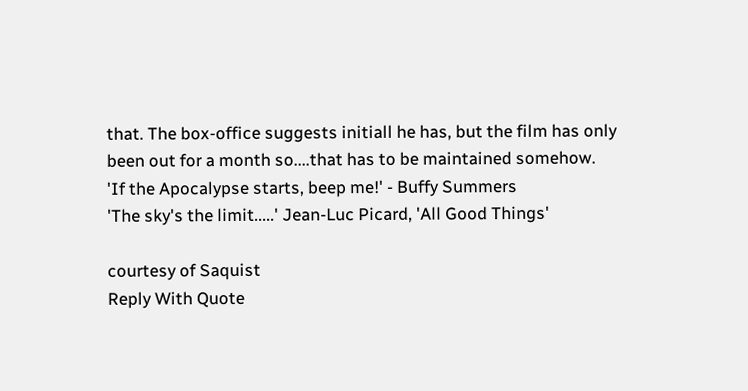that. The box-office suggests initiall he has, but the film has only been out for a month so....that has to be maintained somehow.
'If the Apocalypse starts, beep me!' - Buffy Summers
'The sky's the limit.....' Jean-Luc Picard, 'All Good Things'

courtesy of Saquist
Reply With Quote